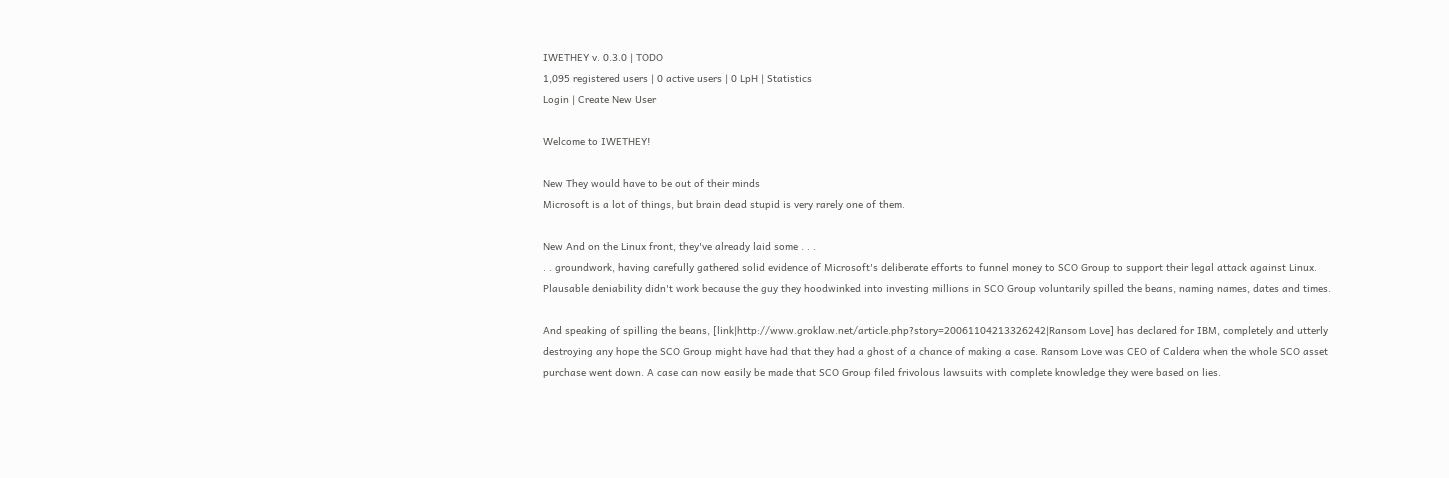IWETHEY v. 0.3.0 | TODO
1,095 registered users | 0 active users | 0 LpH | Statistics
Login | Create New User

Welcome to IWETHEY!

New They would have to be out of their minds
Microsoft is a lot of things, but brain dead stupid is very rarely one of them.

New And on the Linux front, they've already laid some . . .
. . groundwork, having carefully gathered solid evidence of Microsoft's deliberate efforts to funnel money to SCO Group to support their legal attack against Linux. Plausable deniability didn't work because the guy they hoodwinked into investing millions in SCO Group voluntarily spilled the beans, naming names, dates and times.

And speaking of spilling the beans, [link|http://www.groklaw.net/article.php?story=20061104213326242|Ransom Love] has declared for IBM, completely and utterly destroying any hope the SCO Group might have had that they had a ghost of a chance of making a case. Ransom Love was CEO of Caldera when the whole SCO asset purchase went down. A case can now easily be made that SCO Group filed frivolous lawsuits with complete knowledge they were based on lies.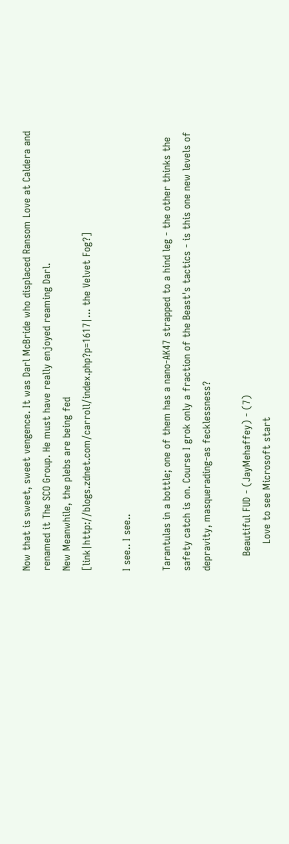Now that is sweet, sweet vengence. It was Darl McBride who displaced Ransom Love at Caldera and renamed it The SCO Group. He must have really enjoyed reaming Darl.
New Meanwhile, the plebs are being fed
[link|http://blogs.zdnet.com/carroll/index.php?p=1617|... the Velvet Fog?]

I see.. I see..

Tarantulas in a bottle; one of them has a nano-AK47 strapped to a hind leg - the other thinks the safety catch is on. Course I grok only a fraction of the Beast's tactics - is this one new levels of depravity, masquerading-as fecklessness?

     Beautiful FUD - (JayMehaffey) - (7)
         Love to see Microsoft start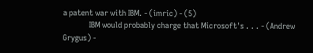a patent war with IBM. - (imric) - (5)
             IBM would probably charge that Microsoft's . . . - (Andrew Grygus) -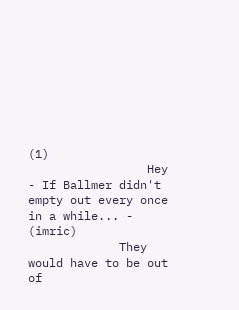(1)
                 Hey - If Ballmer didn't empty out every once in a while... - (imric)
             They would have to be out of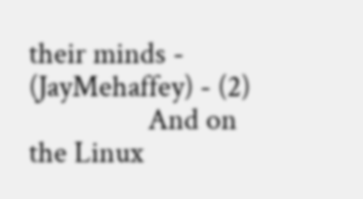their minds - (JayMehaffey) - (2)
                 And on the Linux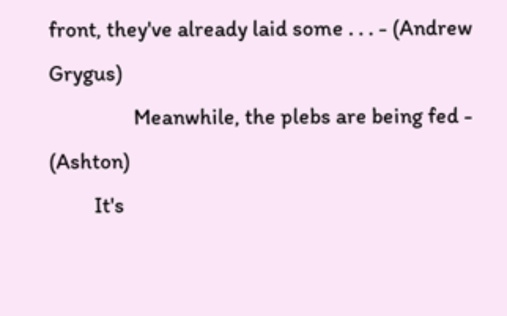front, they've already laid some . . . - (Andrew Grygus)
                 Meanwhile, the plebs are being fed - (Ashton)
         It's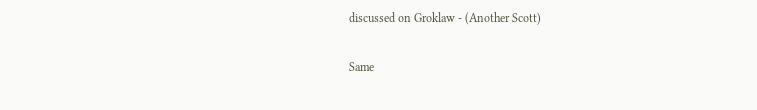discussed on Groklaw - (Another Scott)

Same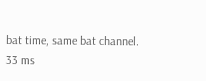bat time, same bat channel.
33 ms